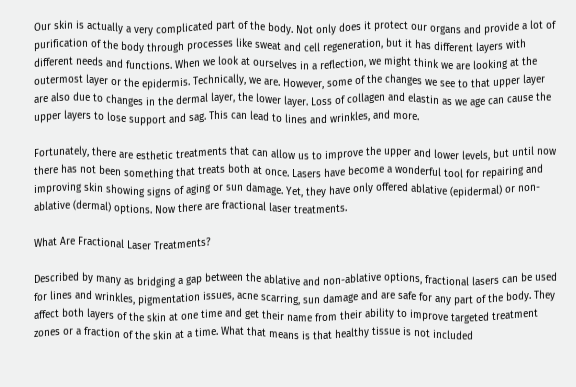Our skin is actually a very complicated part of the body. Not only does it protect our organs and provide a lot of purification of the body through processes like sweat and cell regeneration, but it has different layers with different needs and functions. When we look at ourselves in a reflection, we might think we are looking at the outermost layer or the epidermis. Technically, we are. However, some of the changes we see to that upper layer are also due to changes in the dermal layer, the lower layer. Loss of collagen and elastin as we age can cause the upper layers to lose support and sag. This can lead to lines and wrinkles, and more.

Fortunately, there are esthetic treatments that can allow us to improve the upper and lower levels, but until now there has not been something that treats both at once. Lasers have become a wonderful tool for repairing and improving skin showing signs of aging or sun damage. Yet, they have only offered ablative (epidermal) or non-ablative (dermal) options. Now there are fractional laser treatments.

What Are Fractional Laser Treatments?

Described by many as bridging a gap between the ablative and non-ablative options, fractional lasers can be used for lines and wrinkles, pigmentation issues, acne scarring, sun damage and are safe for any part of the body. They affect both layers of the skin at one time and get their name from their ability to improve targeted treatment zones or a fraction of the skin at a time. What that means is that healthy tissue is not included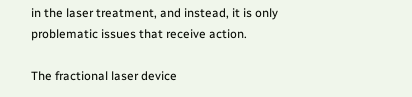in the laser treatment, and instead, it is only problematic issues that receive action.

The fractional laser device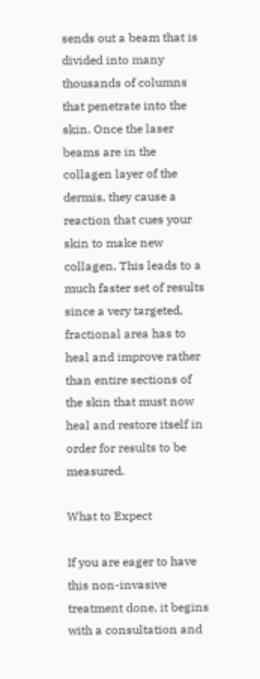sends out a beam that is divided into many thousands of columns that penetrate into the skin. Once the laser beams are in the collagen layer of the dermis, they cause a reaction that cues your skin to make new collagen. This leads to a much faster set of results since a very targeted, fractional area has to heal and improve rather than entire sections of the skin that must now heal and restore itself in order for results to be measured.

What to Expect

If you are eager to have this non-invasive treatment done, it begins with a consultation and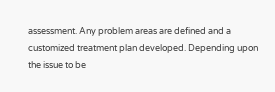assessment. Any problem areas are defined and a customized treatment plan developed. Depending upon the issue to be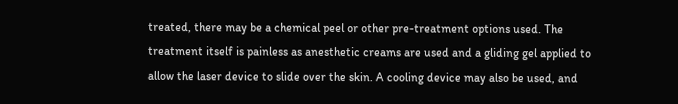treated, there may be a chemical peel or other pre-treatment options used. The treatment itself is painless as anesthetic creams are used and a gliding gel applied to allow the laser device to slide over the skin. A cooling device may also be used, and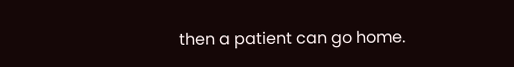then a patient can go home.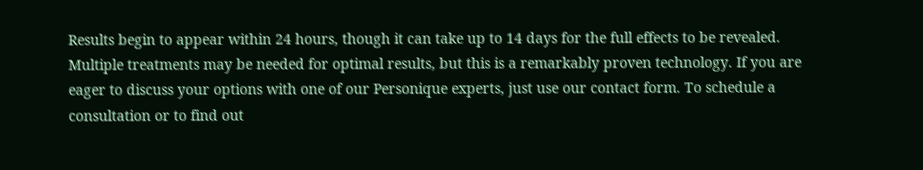Results begin to appear within 24 hours, though it can take up to 14 days for the full effects to be revealed. Multiple treatments may be needed for optimal results, but this is a remarkably proven technology. If you are eager to discuss your options with one of our Personique experts, just use our contact form. To schedule a consultation or to find out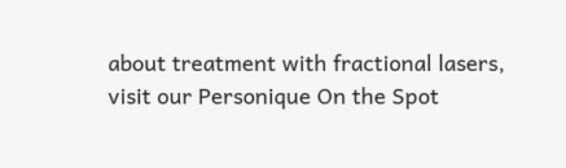about treatment with fractional lasers, visit our Personique On the Spot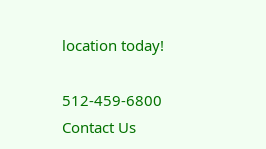location today!

512-459-6800 Contact Us